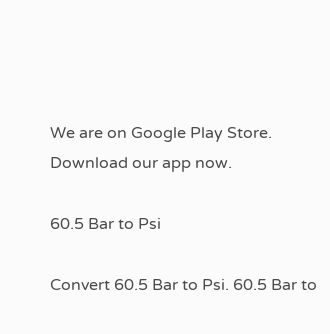We are on Google Play Store. Download our app now.

60.5 Bar to Psi

Convert 60.5 Bar to Psi. 60.5 Bar to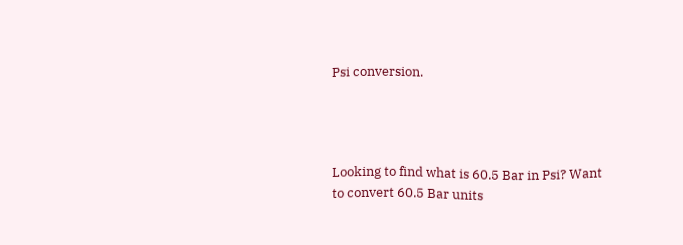Psi conversion.




Looking to find what is 60.5 Bar in Psi? Want to convert 60.5 Bar units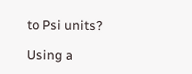to Psi units?

Using a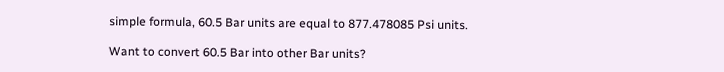simple formula, 60.5 Bar units are equal to 877.478085 Psi units.

Want to convert 60.5 Bar into other Bar units?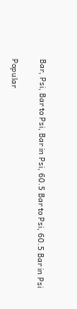Bar, Psi, Bar to Psi, Bar in Psi, 60.5 Bar to Psi, 60.5 Bar in Psi

Popular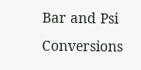Bar and Psi Conversions